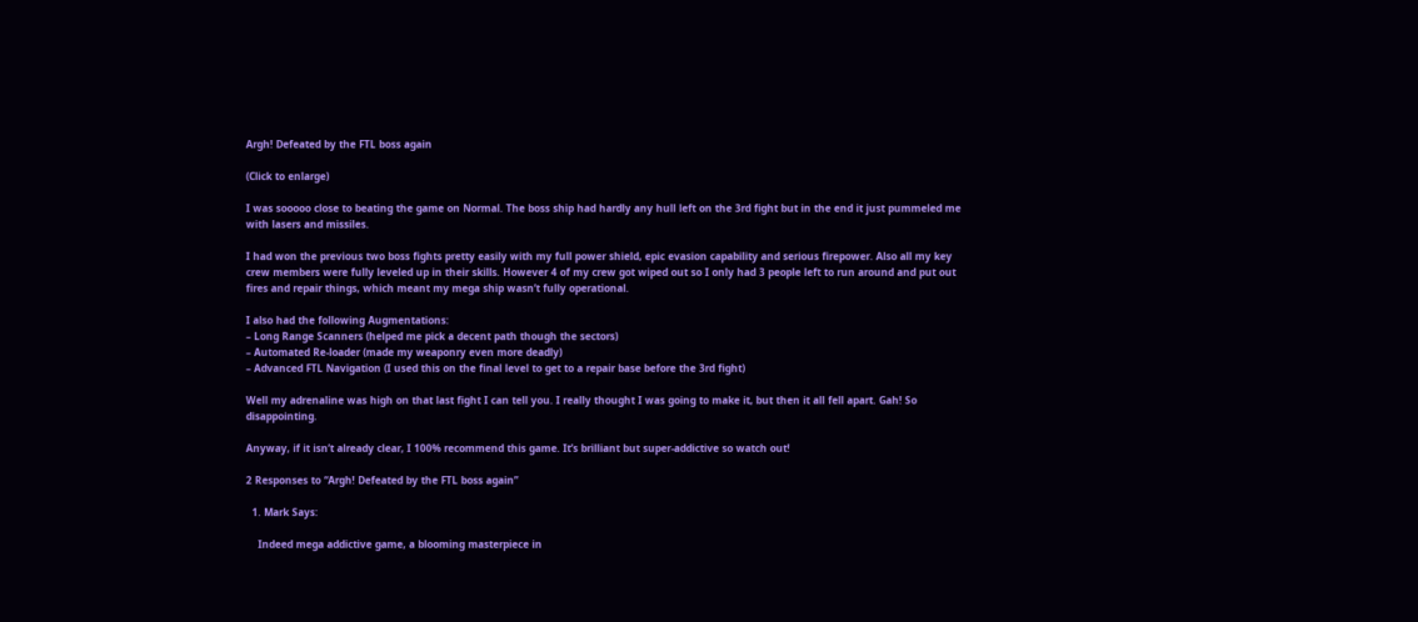Argh! Defeated by the FTL boss again

(Click to enlarge)

I was sooooo close to beating the game on Normal. The boss ship had hardly any hull left on the 3rd fight but in the end it just pummeled me with lasers and missiles.

I had won the previous two boss fights pretty easily with my full power shield, epic evasion capability and serious firepower. Also all my key crew members were fully leveled up in their skills. However 4 of my crew got wiped out so I only had 3 people left to run around and put out fires and repair things, which meant my mega ship wasn’t fully operational.

I also had the following Augmentations:
– Long Range Scanners (helped me pick a decent path though the sectors)
– Automated Re-loader (made my weaponry even more deadly)
– Advanced FTL Navigation (I used this on the final level to get to a repair base before the 3rd fight)

Well my adrenaline was high on that last fight I can tell you. I really thought I was going to make it, but then it all fell apart. Gah! So disappointing.

Anyway, if it isn’t already clear, I 100% recommend this game. It’s brilliant but super-addictive so watch out!

2 Responses to “Argh! Defeated by the FTL boss again”

  1. Mark Says:

    Indeed mega addictive game, a blooming masterpiece in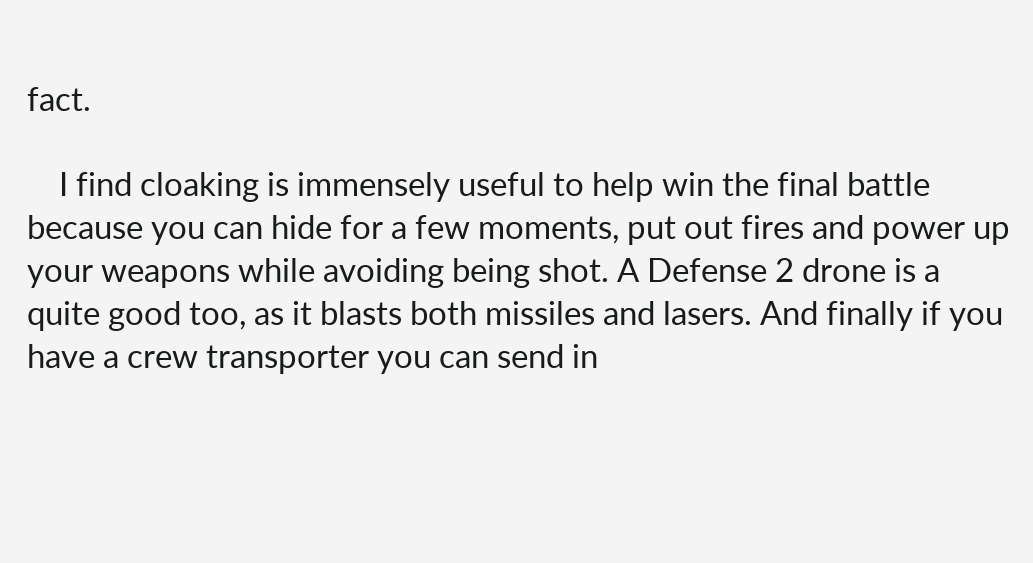fact.

    I find cloaking is immensely useful to help win the final battle because you can hide for a few moments, put out fires and power up your weapons while avoiding being shot. A Defense 2 drone is a quite good too, as it blasts both missiles and lasers. And finally if you have a crew transporter you can send in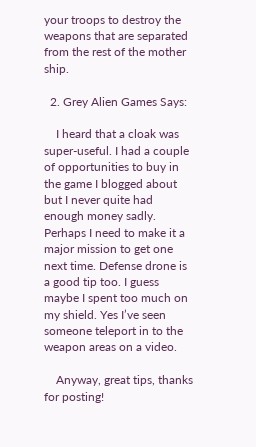your troops to destroy the weapons that are separated from the rest of the mother ship.

  2. Grey Alien Games Says:

    I heard that a cloak was super-useful. I had a couple of opportunities to buy in the game I blogged about but I never quite had enough money sadly. Perhaps I need to make it a major mission to get one next time. Defense drone is a good tip too. I guess maybe I spent too much on my shield. Yes I’ve seen someone teleport in to the weapon areas on a video.

    Anyway, great tips, thanks for posting!